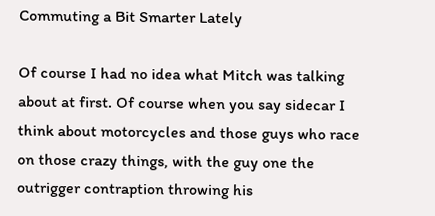Commuting a Bit Smarter Lately

Of course I had no idea what Mitch was talking about at first. Of course when you say sidecar I think about motorcycles and those guys who race on those crazy things, with the guy one the outrigger contraption throwing his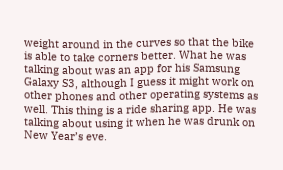weight around in the curves so that the bike is able to take corners better. What he was talking about was an app for his Samsung Galaxy S3, although I guess it might work on other phones and other operating systems as well. This thing is a ride sharing app. He was talking about using it when he was drunk on New Year’s eve.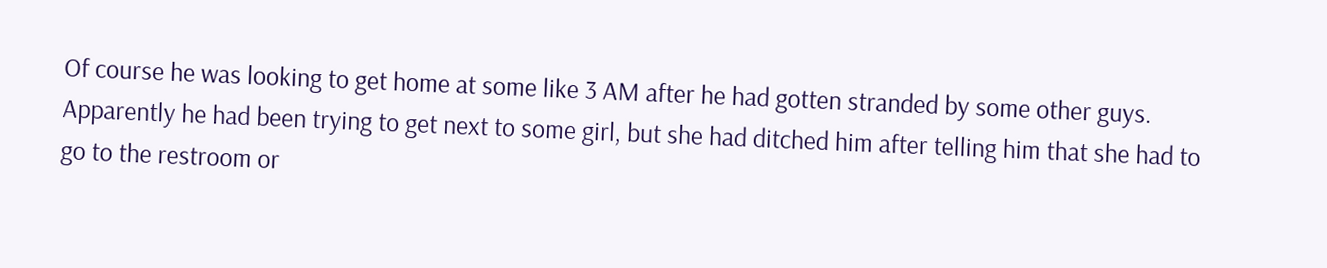Of course he was looking to get home at some like 3 AM after he had gotten stranded by some other guys. Apparently he had been trying to get next to some girl, but she had ditched him after telling him that she had to go to the restroom or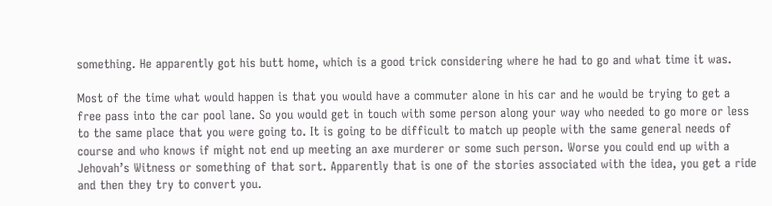something. He apparently got his butt home, which is a good trick considering where he had to go and what time it was.

Most of the time what would happen is that you would have a commuter alone in his car and he would be trying to get a free pass into the car pool lane. So you would get in touch with some person along your way who needed to go more or less to the same place that you were going to. It is going to be difficult to match up people with the same general needs of course and who knows if might not end up meeting an axe murderer or some such person. Worse you could end up with a Jehovah’s Witness or something of that sort. Apparently that is one of the stories associated with the idea, you get a ride and then they try to convert you.